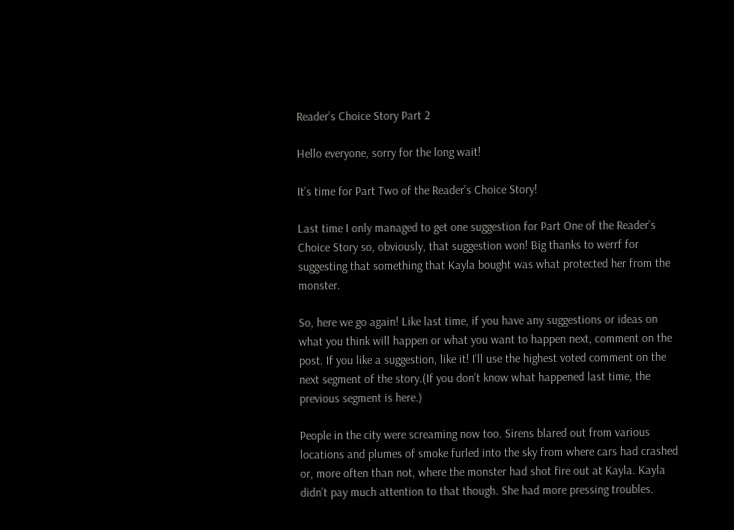Reader’s Choice Story Part 2

Hello everyone, sorry for the long wait!

It’s time for Part Two of the Reader’s Choice Story!

Last time I only managed to get one suggestion for Part One of the Reader’s Choice Story so, obviously, that suggestion won! Big thanks to werrf for suggesting that something that Kayla bought was what protected her from the monster.

So, here we go again! Like last time, if you have any suggestions or ideas on what you think will happen or what you want to happen next, comment on the post. If you like a suggestion, like it! I’ll use the highest voted comment on the next segment of the story.(If you don’t know what happened last time, the previous segment is here.)

People in the city were screaming now too. Sirens blared out from various locations and plumes of smoke furled into the sky from where cars had crashed or, more often than not, where the monster had shot fire out at Kayla. Kayla didn’t pay much attention to that though. She had more pressing troubles.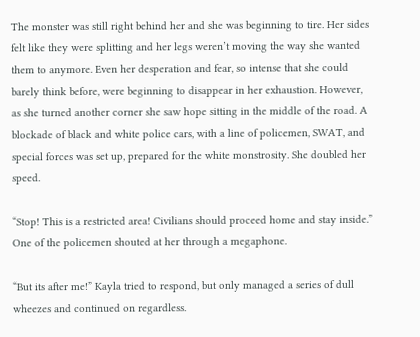The monster was still right behind her and she was beginning to tire. Her sides felt like they were splitting and her legs weren’t moving the way she wanted them to anymore. Even her desperation and fear, so intense that she could barely think before, were beginning to disappear in her exhaustion. However, as she turned another corner she saw hope sitting in the middle of the road. A blockade of black and white police cars, with a line of policemen, SWAT, and special forces was set up, prepared for the white monstrosity. She doubled her speed.

“Stop! This is a restricted area! Civilians should proceed home and stay inside.” One of the policemen shouted at her through a megaphone.

“But its after me!” Kayla tried to respond, but only managed a series of dull wheezes and continued on regardless.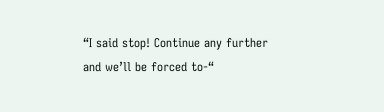“I said stop! Continue any further and we’ll be forced to-“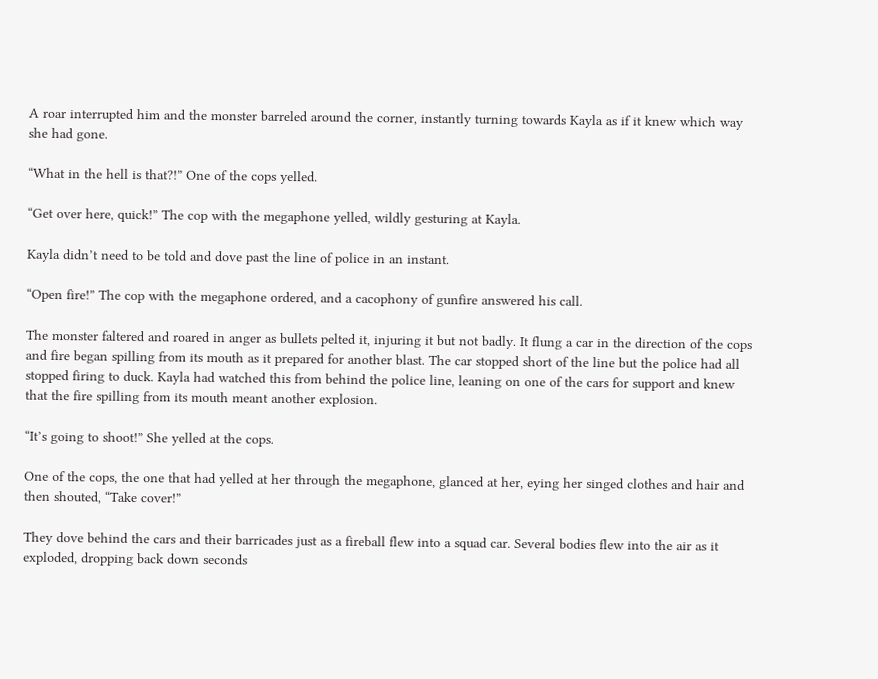A roar interrupted him and the monster barreled around the corner, instantly turning towards Kayla as if it knew which way she had gone.

“What in the hell is that?!” One of the cops yelled.

“Get over here, quick!” The cop with the megaphone yelled, wildly gesturing at Kayla.

Kayla didn’t need to be told and dove past the line of police in an instant.

“Open fire!” The cop with the megaphone ordered, and a cacophony of gunfire answered his call.

The monster faltered and roared in anger as bullets pelted it, injuring it but not badly. It flung a car in the direction of the cops and fire began spilling from its mouth as it prepared for another blast. The car stopped short of the line but the police had all stopped firing to duck. Kayla had watched this from behind the police line, leaning on one of the cars for support and knew that the fire spilling from its mouth meant another explosion.

“It’s going to shoot!” She yelled at the cops.

One of the cops, the one that had yelled at her through the megaphone, glanced at her, eying her singed clothes and hair and then shouted, “Take cover!”

They dove behind the cars and their barricades just as a fireball flew into a squad car. Several bodies flew into the air as it exploded, dropping back down seconds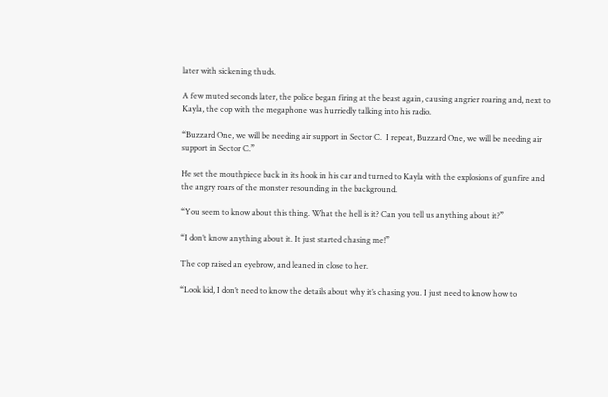later with sickening thuds.

A few muted seconds later, the police began firing at the beast again, causing angrier roaring and, next to Kayla, the cop with the megaphone was hurriedly talking into his radio.

“Buzzard One, we will be needing air support in Sector C.  I repeat, Buzzard One, we will be needing air support in Sector C.”

He set the mouthpiece back in its hook in his car and turned to Kayla with the explosions of gunfire and the angry roars of the monster resounding in the background.

“You seem to know about this thing. What the hell is it? Can you tell us anything about it?”

“I don’t know anything about it. It just started chasing me!”

The cop raised an eyebrow, and leaned in close to her.

“Look kid, I don’t need to know the details about why it’s chasing you. I just need to know how to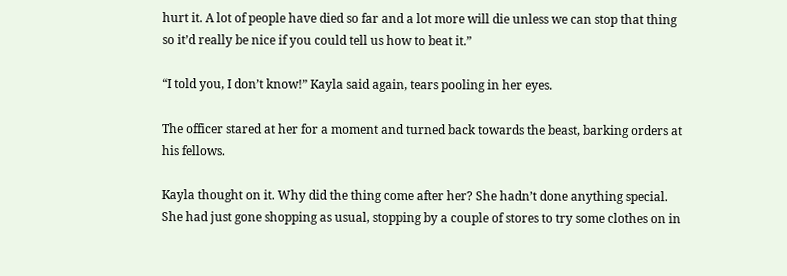hurt it. A lot of people have died so far and a lot more will die unless we can stop that thing so it’d really be nice if you could tell us how to beat it.”

“I told you, I don’t know!” Kayla said again, tears pooling in her eyes.

The officer stared at her for a moment and turned back towards the beast, barking orders at his fellows.

Kayla thought on it. Why did the thing come after her? She hadn’t done anything special. She had just gone shopping as usual, stopping by a couple of stores to try some clothes on in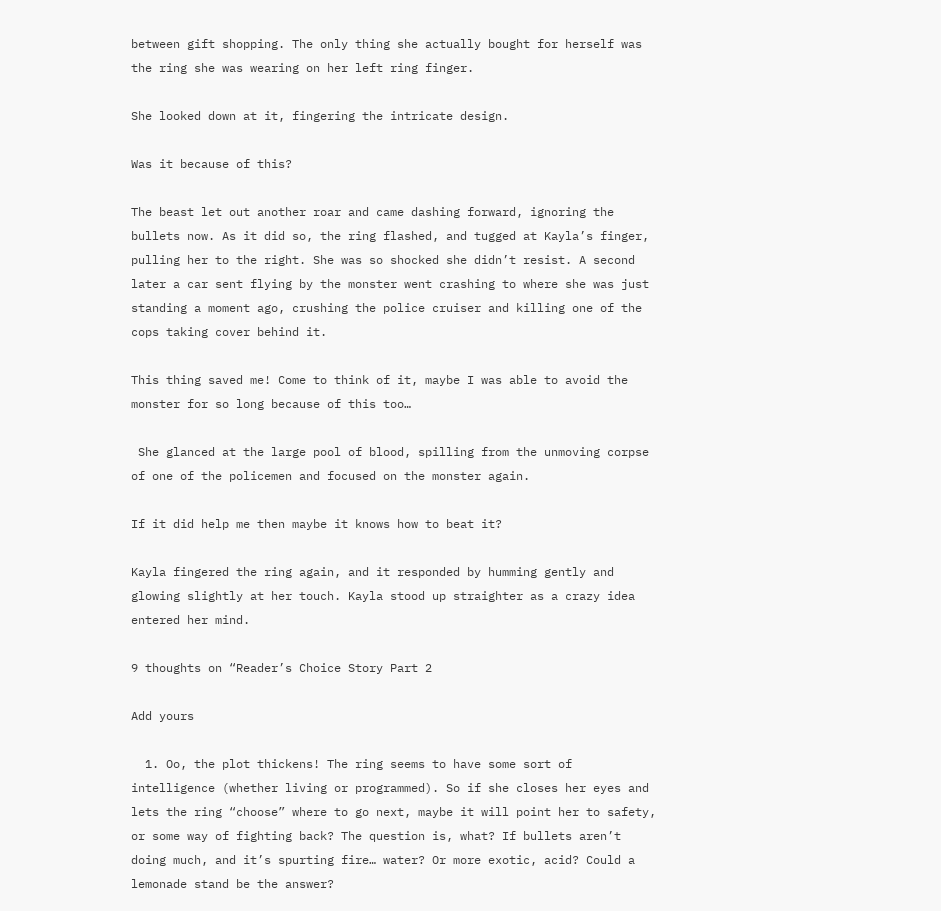between gift shopping. The only thing she actually bought for herself was the ring she was wearing on her left ring finger.

She looked down at it, fingering the intricate design.

Was it because of this?

The beast let out another roar and came dashing forward, ignoring the bullets now. As it did so, the ring flashed, and tugged at Kayla’s finger, pulling her to the right. She was so shocked she didn’t resist. A second later a car sent flying by the monster went crashing to where she was just standing a moment ago, crushing the police cruiser and killing one of the cops taking cover behind it.

This thing saved me! Come to think of it, maybe I was able to avoid the monster for so long because of this too…

 She glanced at the large pool of blood, spilling from the unmoving corpse of one of the policemen and focused on the monster again.

If it did help me then maybe it knows how to beat it?

Kayla fingered the ring again, and it responded by humming gently and glowing slightly at her touch. Kayla stood up straighter as a crazy idea entered her mind.

9 thoughts on “Reader’s Choice Story Part 2

Add yours

  1. Oo, the plot thickens! The ring seems to have some sort of intelligence (whether living or programmed). So if she closes her eyes and lets the ring “choose” where to go next, maybe it will point her to safety, or some way of fighting back? The question is, what? If bullets aren’t doing much, and it’s spurting fire… water? Or more exotic, acid? Could a lemonade stand be the answer?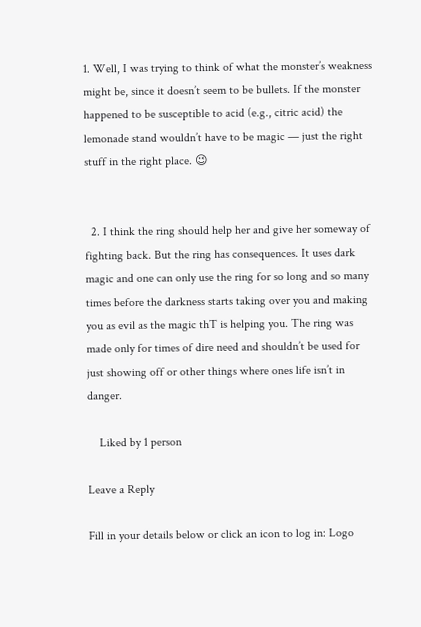1. Well, I was trying to think of what the monster’s weakness might be, since it doesn’t seem to be bullets. If the monster happened to be susceptible to acid (e.g., citric acid) the lemonade stand wouldn’t have to be magic — just the right stuff in the right place. 😉


  2. I think the ring should help her and give her someway of fighting back. But the ring has consequences. It uses dark magic and one can only use the ring for so long and so many times before the darkness starts taking over you and making you as evil as the magic thT is helping you. The ring was made only for times of dire need and shouldn’t be used for just showing off or other things where ones life isn’t in danger.

    Liked by 1 person

Leave a Reply

Fill in your details below or click an icon to log in: Logo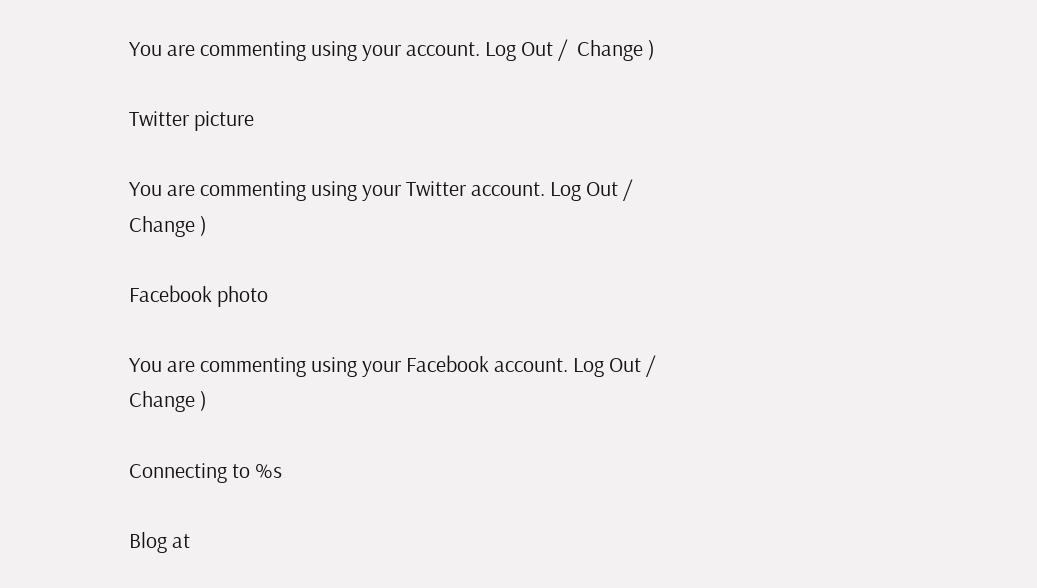You are commenting using your account. Log Out /  Change )

Twitter picture

You are commenting using your Twitter account. Log Out /  Change )

Facebook photo

You are commenting using your Facebook account. Log Out /  Change )

Connecting to %s

Blog at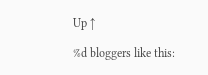Up ↑

%d bloggers like this: